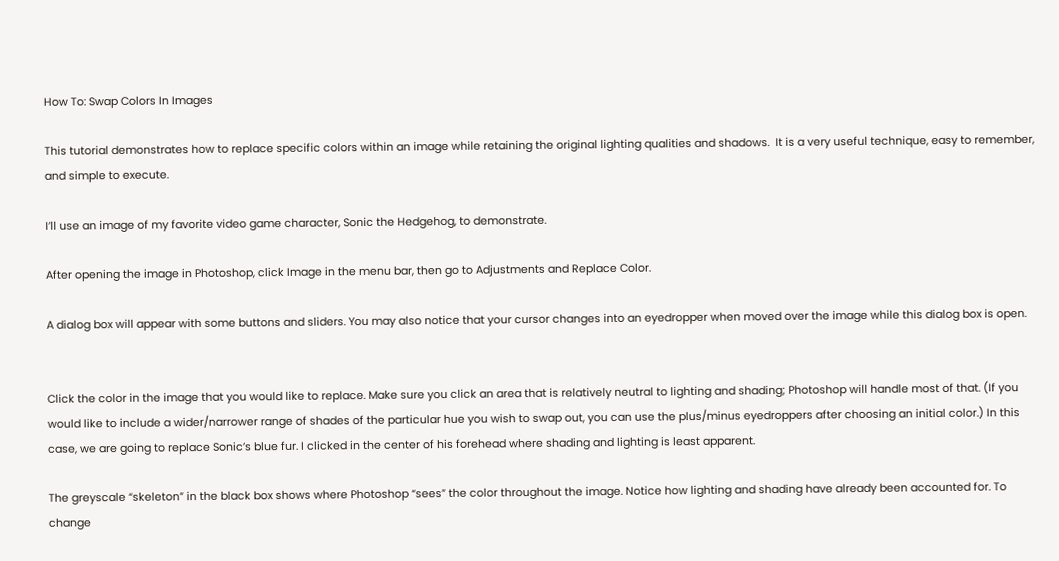How To: Swap Colors In Images

This tutorial demonstrates how to replace specific colors within an image while retaining the original lighting qualities and shadows.  It is a very useful technique, easy to remember, and simple to execute.

I’ll use an image of my favorite video game character, Sonic the Hedgehog, to demonstrate.

After opening the image in Photoshop, click Image in the menu bar, then go to Adjustments and Replace Color.

A dialog box will appear with some buttons and sliders. You may also notice that your cursor changes into an eyedropper when moved over the image while this dialog box is open.


Click the color in the image that you would like to replace. Make sure you click an area that is relatively neutral to lighting and shading; Photoshop will handle most of that. (If you would like to include a wider/narrower range of shades of the particular hue you wish to swap out, you can use the plus/minus eyedroppers after choosing an initial color.) In this case, we are going to replace Sonic’s blue fur. I clicked in the center of his forehead where shading and lighting is least apparent.

The greyscale “skeleton” in the black box shows where Photoshop “sees” the color throughout the image. Notice how lighting and shading have already been accounted for. To change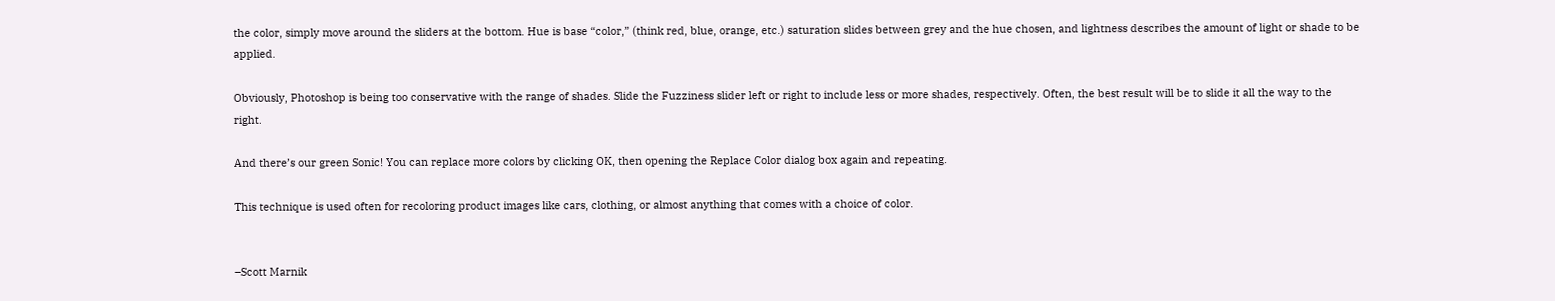the color, simply move around the sliders at the bottom. Hue is base “color,” (think red, blue, orange, etc.) saturation slides between grey and the hue chosen, and lightness describes the amount of light or shade to be applied.

Obviously, Photoshop is being too conservative with the range of shades. Slide the Fuzziness slider left or right to include less or more shades, respectively. Often, the best result will be to slide it all the way to the right.

And there’s our green Sonic! You can replace more colors by clicking OK, then opening the Replace Color dialog box again and repeating.

This technique is used often for recoloring product images like cars, clothing, or almost anything that comes with a choice of color.


–Scott Marnik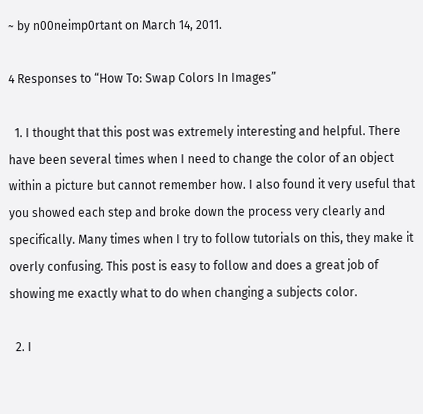~ by n00neimp0rtant on March 14, 2011.

4 Responses to “How To: Swap Colors In Images”

  1. I thought that this post was extremely interesting and helpful. There have been several times when I need to change the color of an object within a picture but cannot remember how. I also found it very useful that you showed each step and broke down the process very clearly and specifically. Many times when I try to follow tutorials on this, they make it overly confusing. This post is easy to follow and does a great job of showing me exactly what to do when changing a subjects color.

  2. I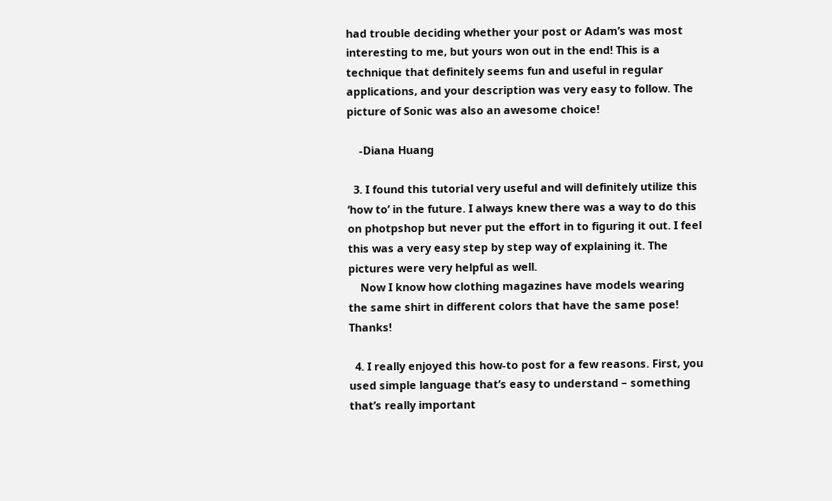had trouble deciding whether your post or Adam’s was most interesting to me, but yours won out in the end! This is a technique that definitely seems fun and useful in regular applications, and your description was very easy to follow. The picture of Sonic was also an awesome choice!

    -Diana Huang

  3. I found this tutorial very useful and will definitely utilize this ‘how to’ in the future. I always knew there was a way to do this on photpshop but never put the effort in to figuring it out. I feel this was a very easy step by step way of explaining it. The pictures were very helpful as well.
    Now I know how clothing magazines have models wearing the same shirt in different colors that have the same pose! Thanks!

  4. I really enjoyed this how-to post for a few reasons. First, you used simple language that’s easy to understand – something that’s really important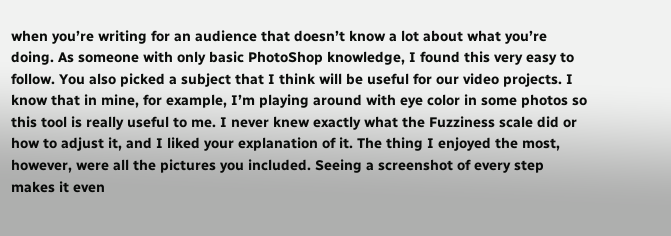when you’re writing for an audience that doesn’t know a lot about what you’re doing. As someone with only basic PhotoShop knowledge, I found this very easy to follow. You also picked a subject that I think will be useful for our video projects. I know that in mine, for example, I’m playing around with eye color in some photos so this tool is really useful to me. I never knew exactly what the Fuzziness scale did or how to adjust it, and I liked your explanation of it. The thing I enjoyed the most, however, were all the pictures you included. Seeing a screenshot of every step makes it even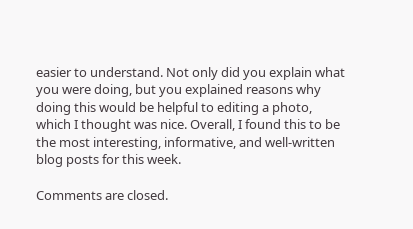easier to understand. Not only did you explain what you were doing, but you explained reasons why doing this would be helpful to editing a photo, which I thought was nice. Overall, I found this to be the most interesting, informative, and well-written blog posts for this week.

Comments are closed.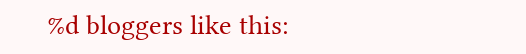%d bloggers like this: